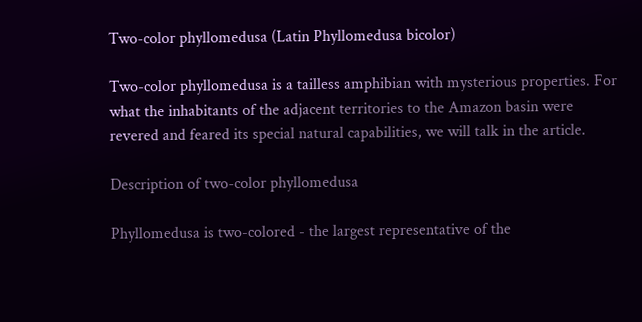Two-color phyllomedusa (Latin Phyllomedusa bicolor)

Two-color phyllomedusa is a tailless amphibian with mysterious properties. For what the inhabitants of the adjacent territories to the Amazon basin were revered and feared its special natural capabilities, we will talk in the article.

Description of two-color phyllomedusa

Phyllomedusa is two-colored - the largest representative of the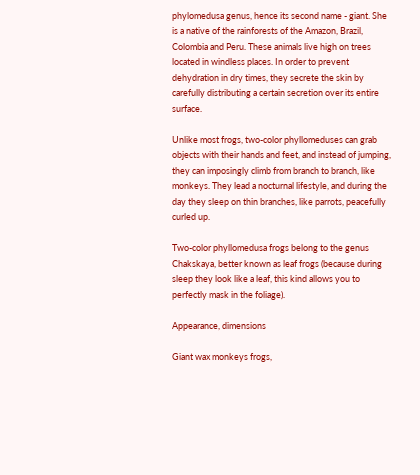phylomedusa genus, hence its second name - giant. She is a native of the rainforests of the Amazon, Brazil, Colombia and Peru. These animals live high on trees located in windless places. In order to prevent dehydration in dry times, they secrete the skin by carefully distributing a certain secretion over its entire surface.

Unlike most frogs, two-color phyllomeduses can grab objects with their hands and feet, and instead of jumping, they can imposingly climb from branch to branch, like monkeys. They lead a nocturnal lifestyle, and during the day they sleep on thin branches, like parrots, peacefully curled up.

Two-color phyllomedusa frogs belong to the genus Chakskaya, better known as leaf frogs (because during sleep they look like a leaf, this kind allows you to perfectly mask in the foliage).

Appearance, dimensions

Giant wax monkeys frogs,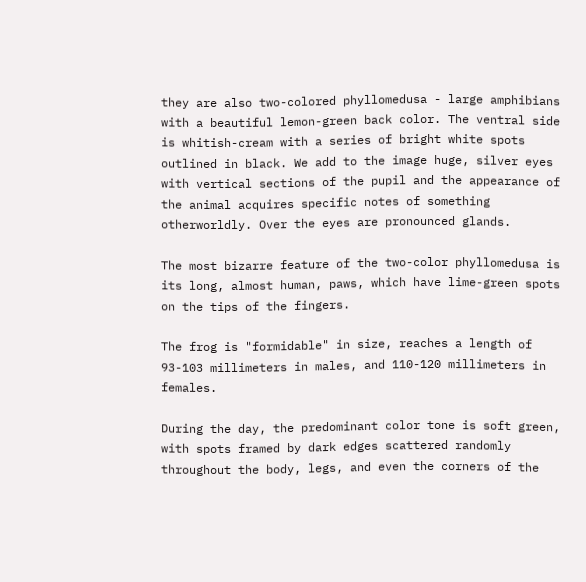they are also two-colored phyllomedusa - large amphibians with a beautiful lemon-green back color. The ventral side is whitish-cream with a series of bright white spots outlined in black. We add to the image huge, silver eyes with vertical sections of the pupil and the appearance of the animal acquires specific notes of something otherworldly. Over the eyes are pronounced glands.

The most bizarre feature of the two-color phyllomedusa is its long, almost human, paws, which have lime-green spots on the tips of the fingers.

The frog is "formidable" in size, reaches a length of 93-103 millimeters in males, and 110-120 millimeters in females.

During the day, the predominant color tone is soft green, with spots framed by dark edges scattered randomly throughout the body, legs, and even the corners of the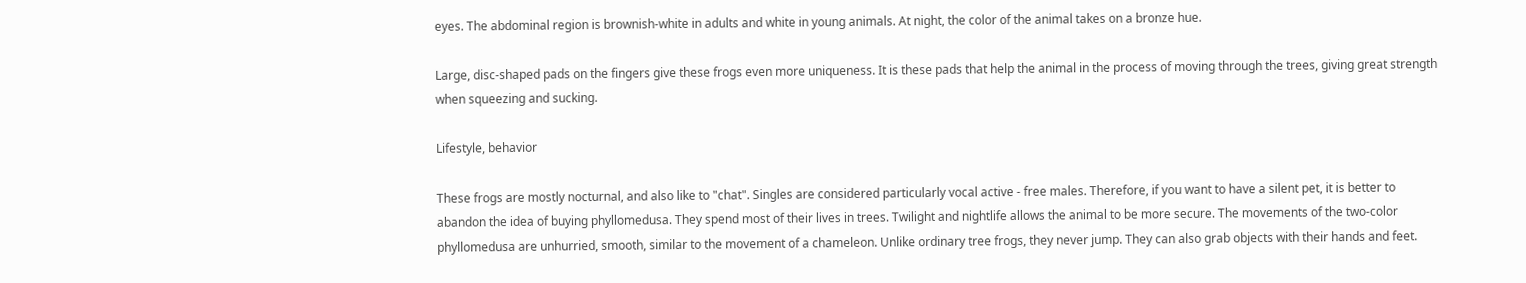eyes. The abdominal region is brownish-white in adults and white in young animals. At night, the color of the animal takes on a bronze hue.

Large, disc-shaped pads on the fingers give these frogs even more uniqueness. It is these pads that help the animal in the process of moving through the trees, giving great strength when squeezing and sucking.

Lifestyle, behavior

These frogs are mostly nocturnal, and also like to "chat". Singles are considered particularly vocal active - free males. Therefore, if you want to have a silent pet, it is better to abandon the idea of buying phyllomedusa. They spend most of their lives in trees. Twilight and nightlife allows the animal to be more secure. The movements of the two-color phyllomedusa are unhurried, smooth, similar to the movement of a chameleon. Unlike ordinary tree frogs, they never jump. They can also grab objects with their hands and feet.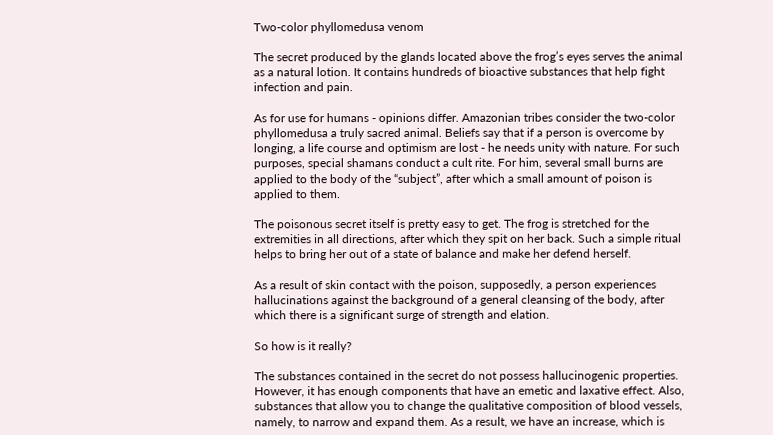Two-color phyllomedusa venom

The secret produced by the glands located above the frog’s eyes serves the animal as a natural lotion. It contains hundreds of bioactive substances that help fight infection and pain.

As for use for humans - opinions differ. Amazonian tribes consider the two-color phyllomedusa a truly sacred animal. Beliefs say that if a person is overcome by longing, a life course and optimism are lost - he needs unity with nature. For such purposes, special shamans conduct a cult rite. For him, several small burns are applied to the body of the “subject”, after which a small amount of poison is applied to them.

The poisonous secret itself is pretty easy to get. The frog is stretched for the extremities in all directions, after which they spit on her back. Such a simple ritual helps to bring her out of a state of balance and make her defend herself.

As a result of skin contact with the poison, supposedly, a person experiences hallucinations against the background of a general cleansing of the body, after which there is a significant surge of strength and elation.

So how is it really?

The substances contained in the secret do not possess hallucinogenic properties. However, it has enough components that have an emetic and laxative effect. Also, substances that allow you to change the qualitative composition of blood vessels, namely, to narrow and expand them. As a result, we have an increase, which is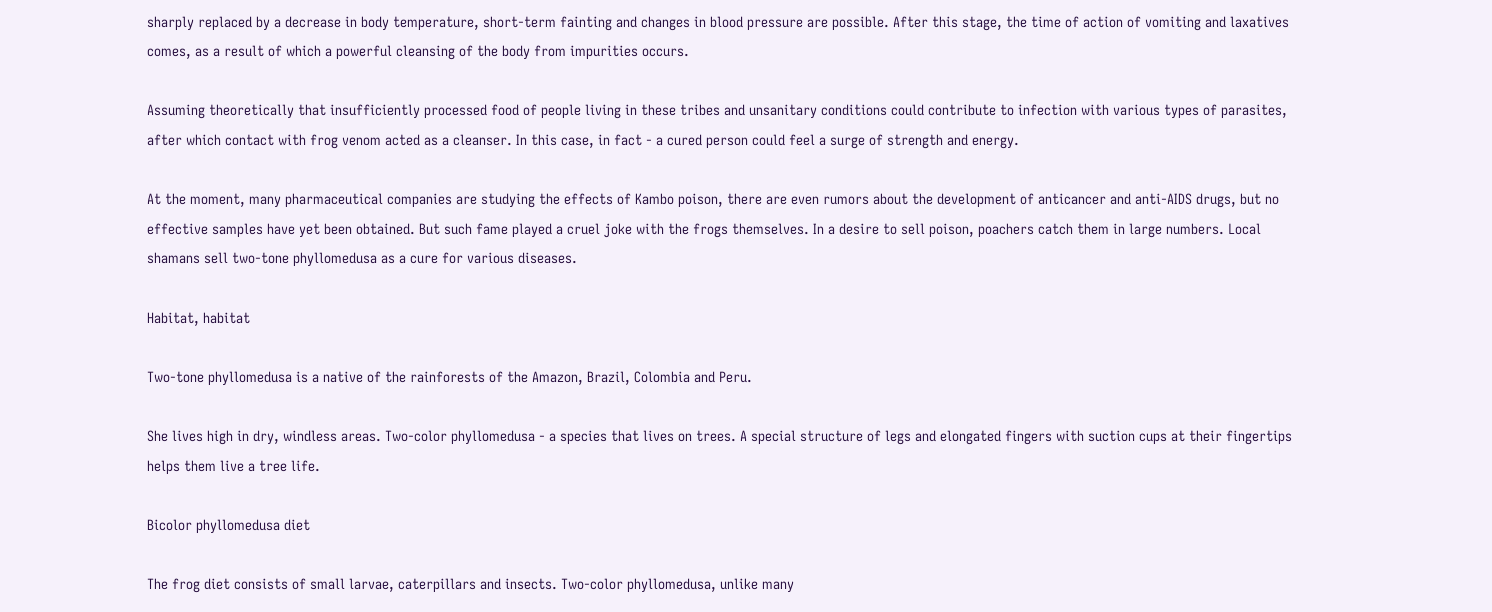sharply replaced by a decrease in body temperature, short-term fainting and changes in blood pressure are possible. After this stage, the time of action of vomiting and laxatives comes, as a result of which a powerful cleansing of the body from impurities occurs.

Assuming theoretically that insufficiently processed food of people living in these tribes and unsanitary conditions could contribute to infection with various types of parasites, after which contact with frog venom acted as a cleanser. In this case, in fact - a cured person could feel a surge of strength and energy.

At the moment, many pharmaceutical companies are studying the effects of Kambo poison, there are even rumors about the development of anticancer and anti-AIDS drugs, but no effective samples have yet been obtained. But such fame played a cruel joke with the frogs themselves. In a desire to sell poison, poachers catch them in large numbers. Local shamans sell two-tone phyllomedusa as a cure for various diseases.

Habitat, habitat

Two-tone phyllomedusa is a native of the rainforests of the Amazon, Brazil, Colombia and Peru.

She lives high in dry, windless areas. Two-color phyllomedusa - a species that lives on trees. A special structure of legs and elongated fingers with suction cups at their fingertips helps them live a tree life.

Bicolor phyllomedusa diet

The frog diet consists of small larvae, caterpillars and insects. Two-color phyllomedusa, unlike many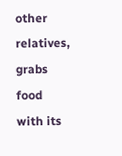other relatives, grabs food with its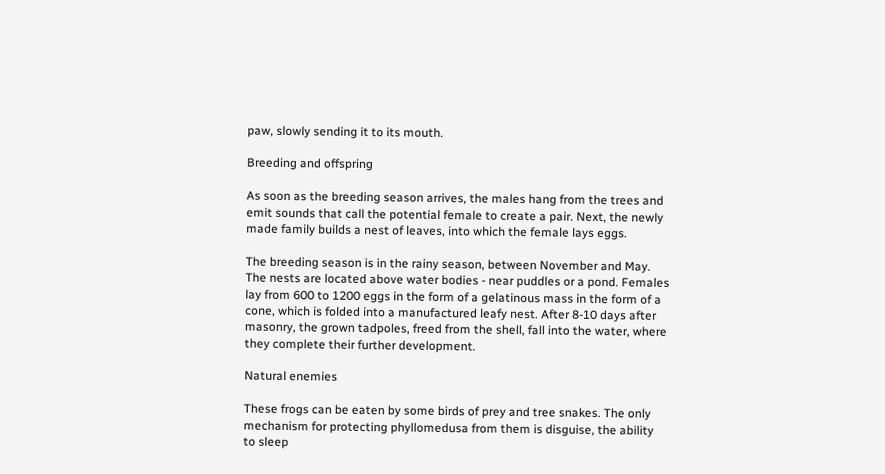paw, slowly sending it to its mouth.

Breeding and offspring

As soon as the breeding season arrives, the males hang from the trees and emit sounds that call the potential female to create a pair. Next, the newly made family builds a nest of leaves, into which the female lays eggs.

The breeding season is in the rainy season, between November and May. The nests are located above water bodies - near puddles or a pond. Females lay from 600 to 1200 eggs in the form of a gelatinous mass in the form of a cone, which is folded into a manufactured leafy nest. After 8-10 days after masonry, the grown tadpoles, freed from the shell, fall into the water, where they complete their further development.

Natural enemies

These frogs can be eaten by some birds of prey and tree snakes. The only mechanism for protecting phyllomedusa from them is disguise, the ability to sleep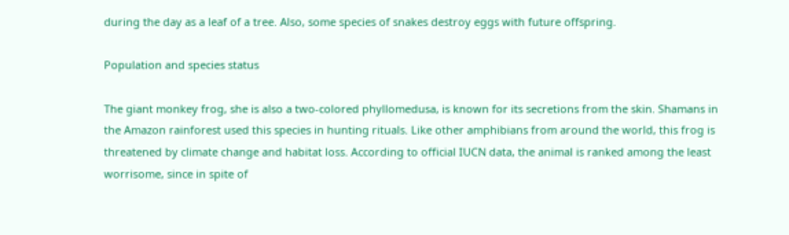during the day as a leaf of a tree. Also, some species of snakes destroy eggs with future offspring.

Population and species status

The giant monkey frog, she is also a two-colored phyllomedusa, is known for its secretions from the skin. Shamans in the Amazon rainforest used this species in hunting rituals. Like other amphibians from around the world, this frog is threatened by climate change and habitat loss. According to official IUCN data, the animal is ranked among the least worrisome, since in spite of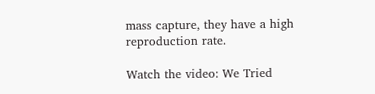mass capture, they have a high reproduction rate.

Watch the video: We Tried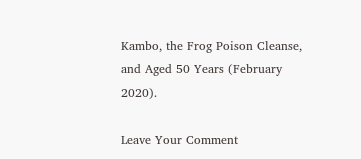Kambo, the Frog Poison Cleanse, and Aged 50 Years (February 2020).

Leave Your Comment